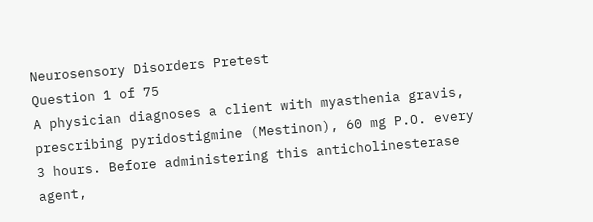Neurosensory Disorders Pretest
Question 1 of 75
A physician diagnoses a client with myasthenia gravis, prescribing pyridostigmine (Mestinon), 60 mg P.O. every 3 hours. Before administering this anticholinesterase agent,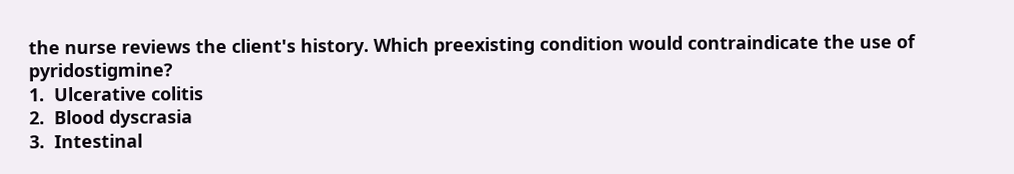the nurse reviews the client's history. Which preexisting condition would contraindicate the use of pyridostigmine?
1.  Ulcerative colitis
2.  Blood dyscrasia
3.  Intestinal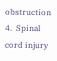obstruction
4.  Spinal cord injury